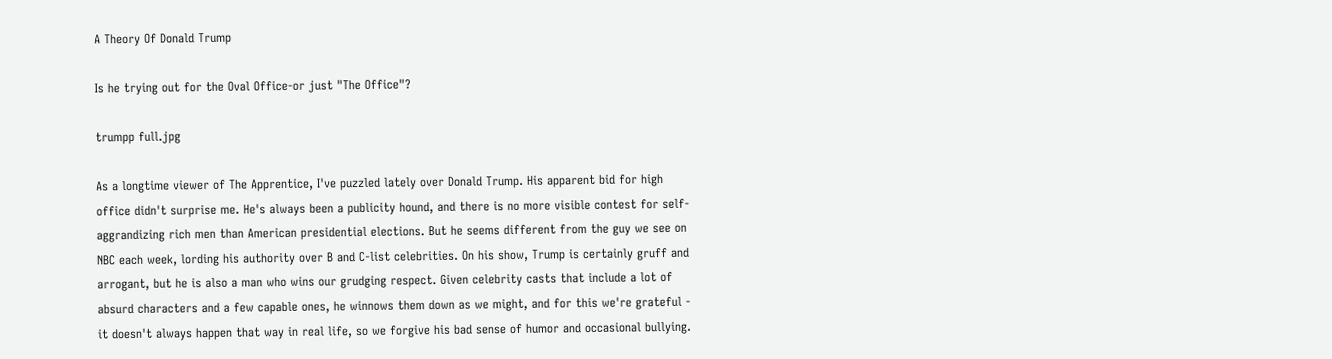A Theory Of Donald Trump

Is he trying out for the Oval Office-or just "The Office"?

trumpp full.jpg

As a longtime viewer of The Apprentice, I've puzzled lately over Donald Trump. His apparent bid for high office didn't surprise me. He's always been a publicity hound, and there is no more visible contest for self-aggrandizing rich men than American presidential elections. But he seems different from the guy we see on NBC each week, lording his authority over B and C-list celebrities. On his show, Trump is certainly gruff and arrogant, but he is also a man who wins our grudging respect. Given celebrity casts that include a lot of absurd characters and a few capable ones, he winnows them down as we might, and for this we're grateful - it doesn't always happen that way in real life, so we forgive his bad sense of humor and occasional bullying.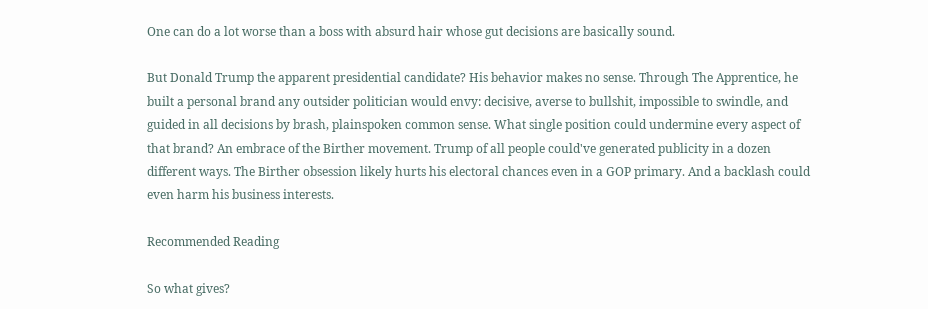One can do a lot worse than a boss with absurd hair whose gut decisions are basically sound.

But Donald Trump the apparent presidential candidate? His behavior makes no sense. Through The Apprentice, he built a personal brand any outsider politician would envy: decisive, averse to bullshit, impossible to swindle, and guided in all decisions by brash, plainspoken common sense. What single position could undermine every aspect of that brand? An embrace of the Birther movement. Trump of all people could've generated publicity in a dozen different ways. The Birther obsession likely hurts his electoral chances even in a GOP primary. And a backlash could even harm his business interests.

Recommended Reading

So what gives?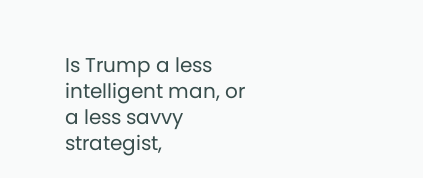Is Trump a less intelligent man, or a less savvy strategist,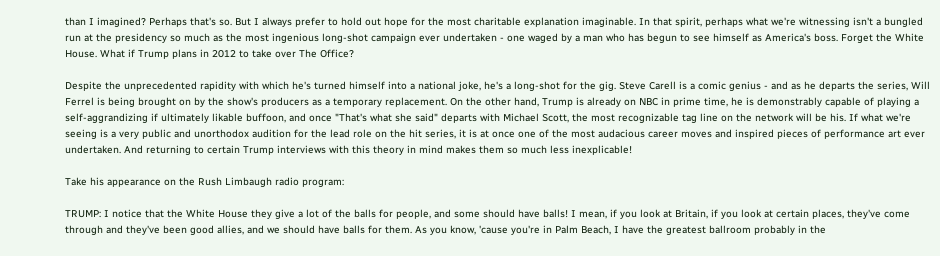than I imagined? Perhaps that's so. But I always prefer to hold out hope for the most charitable explanation imaginable. In that spirit, perhaps what we're witnessing isn't a bungled run at the presidency so much as the most ingenious long-shot campaign ever undertaken - one waged by a man who has begun to see himself as America's boss. Forget the White House. What if Trump plans in 2012 to take over The Office?

Despite the unprecedented rapidity with which he's turned himself into a national joke, he's a long-shot for the gig. Steve Carell is a comic genius - and as he departs the series, Will Ferrel is being brought on by the show's producers as a temporary replacement. On the other hand, Trump is already on NBC in prime time, he is demonstrably capable of playing a self-aggrandizing if ultimately likable buffoon, and once "That's what she said" departs with Michael Scott, the most recognizable tag line on the network will be his. If what we're seeing is a very public and unorthodox audition for the lead role on the hit series, it is at once one of the most audacious career moves and inspired pieces of performance art ever undertaken. And returning to certain Trump interviews with this theory in mind makes them so much less inexplicable!

Take his appearance on the Rush Limbaugh radio program:

TRUMP: I notice that the White House they give a lot of the balls for people, and some should have balls! I mean, if you look at Britain, if you look at certain places, they've come through and they've been good allies, and we should have balls for them. As you know, 'cause you're in Palm Beach, I have the greatest ballroom probably in the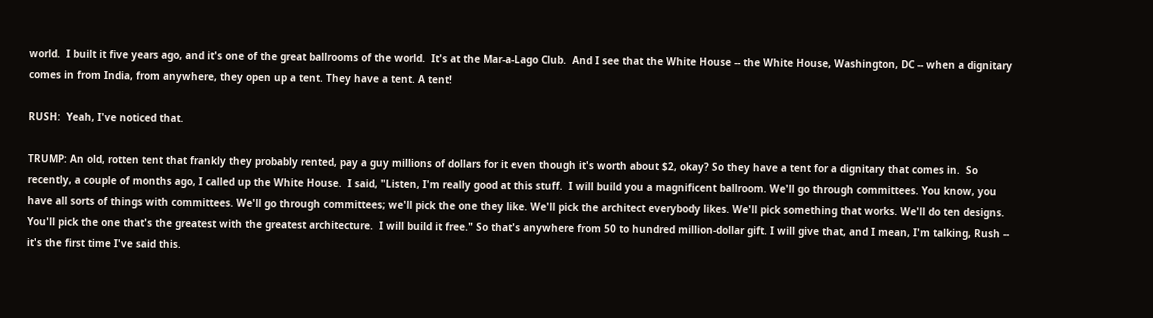world.  I built it five years ago, and it's one of the great ballrooms of the world.  It's at the Mar-a-Lago Club.  And I see that the White House -- the White House, Washington, DC -- when a dignitary comes in from India, from anywhere, they open up a tent. They have a tent. A tent!

RUSH:  Yeah, I've noticed that.

TRUMP: An old, rotten tent that frankly they probably rented, pay a guy millions of dollars for it even though it's worth about $2, okay? So they have a tent for a dignitary that comes in.  So recently, a couple of months ago, I called up the White House.  I said, "Listen, I'm really good at this stuff.  I will build you a magnificent ballroom. We'll go through committees. You know, you have all sorts of things with committees. We'll go through committees; we'll pick the one they like. We'll pick the architect everybody likes. We'll pick something that works. We'll do ten designs. You'll pick the one that's the greatest with the greatest architecture.  I will build it free." So that's anywhere from 50 to hundred million-dollar gift. I will give that, and I mean, I'm talking, Rush -- it's the first time I've said this.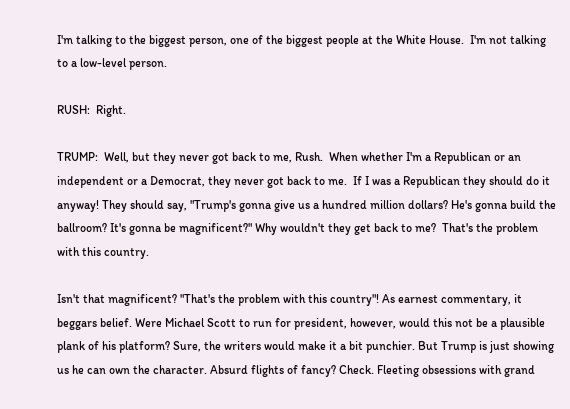I'm talking to the biggest person, one of the biggest people at the White House.  I'm not talking to a low-level person.

RUSH:  Right.

TRUMP:  Well, but they never got back to me, Rush.  When whether I'm a Republican or an independent or a Democrat, they never got back to me.  If I was a Republican they should do it anyway! They should say, "Trump's gonna give us a hundred million dollars? He's gonna build the ballroom? It's gonna be magnificent?" Why wouldn't they get back to me?  That's the problem with this country.

Isn't that magnificent? "That's the problem with this country"! As earnest commentary, it beggars belief. Were Michael Scott to run for president, however, would this not be a plausible plank of his platform? Sure, the writers would make it a bit punchier. But Trump is just showing us he can own the character. Absurd flights of fancy? Check. Fleeting obsessions with grand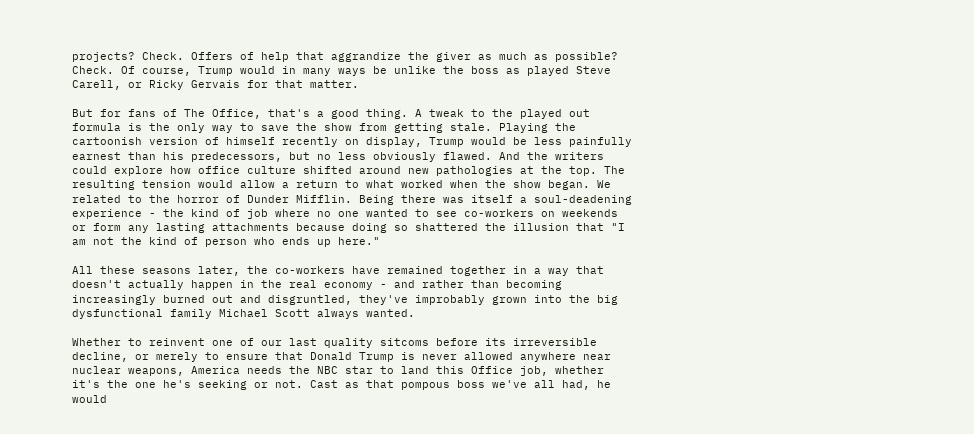projects? Check. Offers of help that aggrandize the giver as much as possible? Check. Of course, Trump would in many ways be unlike the boss as played Steve Carell, or Ricky Gervais for that matter.

But for fans of The Office, that's a good thing. A tweak to the played out formula is the only way to save the show from getting stale. Playing the cartoonish version of himself recently on display, Trump would be less painfully earnest than his predecessors, but no less obviously flawed. And the writers could explore how office culture shifted around new pathologies at the top. The resulting tension would allow a return to what worked when the show began. We related to the horror of Dunder Mifflin. Being there was itself a soul-deadening experience - the kind of job where no one wanted to see co-workers on weekends or form any lasting attachments because doing so shattered the illusion that "I am not the kind of person who ends up here."

All these seasons later, the co-workers have remained together in a way that doesn't actually happen in the real economy - and rather than becoming increasingly burned out and disgruntled, they've improbably grown into the big dysfunctional family Michael Scott always wanted.

Whether to reinvent one of our last quality sitcoms before its irreversible decline, or merely to ensure that Donald Trump is never allowed anywhere near nuclear weapons, America needs the NBC star to land this Office job, whether it's the one he's seeking or not. Cast as that pompous boss we've all had, he would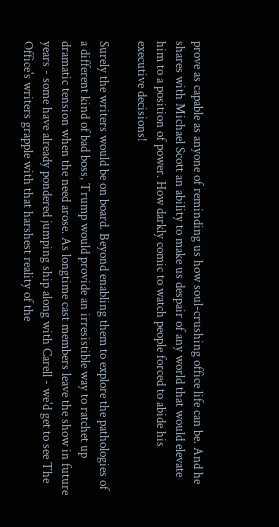prove as capable as anyone of reminding us how soul-crushing office life can be. And he shares with Michael Scott an ability to make us despair of any world that would elevate him to a position of power. How darkly comic to watch people forced to abide his executive decisions!

Surely the writers would be on board. Beyond enabling them to explore the pathologies of a different kind of bad boss, Trump would provide an irresistible way to ratchet up dramatic tension when the need arose. As longtime cast members leave the show in future years - some have already pondered jumping ship along with Carell - we'd get to see The Office's writers grapple with that harshest reality of the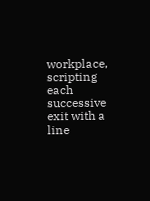workplace, scripting each successive exit with a line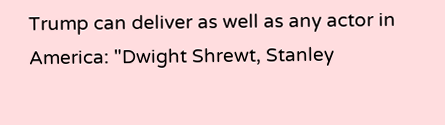Trump can deliver as well as any actor in America: "Dwight Shrewt, Stanley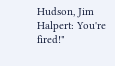Hudson, Jim Halpert: You're fired!"